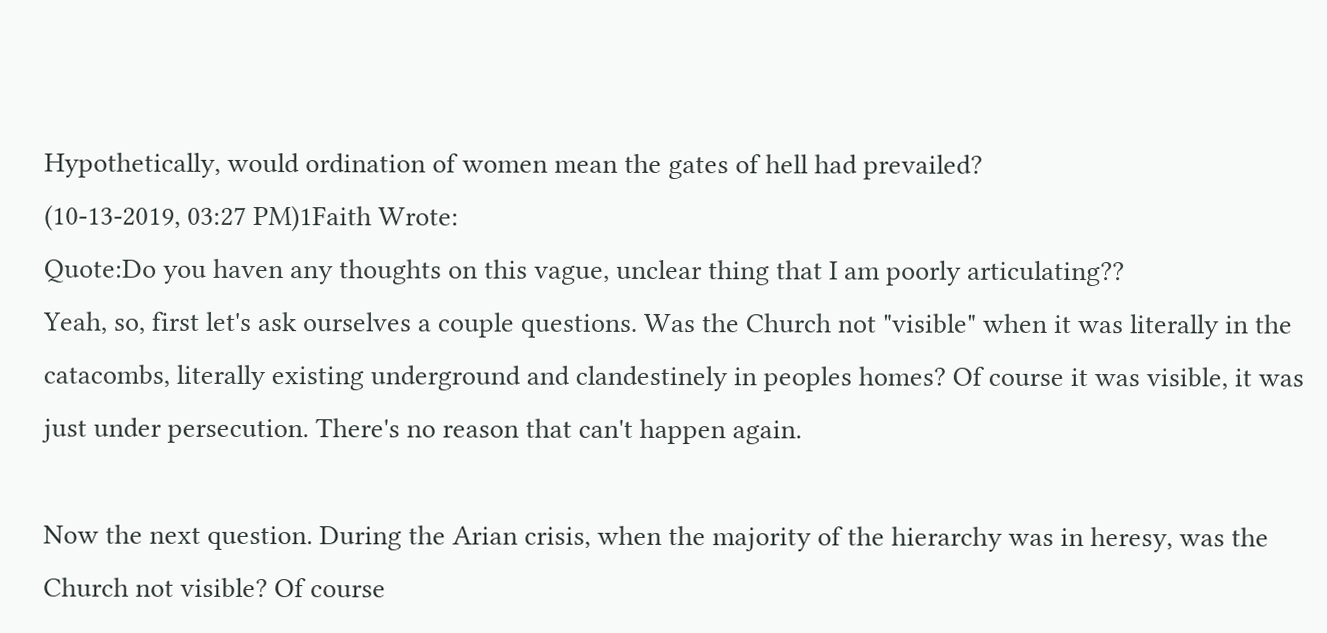Hypothetically, would ordination of women mean the gates of hell had prevailed?
(10-13-2019, 03:27 PM)1Faith Wrote:
Quote:Do you haven any thoughts on this vague, unclear thing that I am poorly articulating??
Yeah, so, first let's ask ourselves a couple questions. Was the Church not "visible" when it was literally in the catacombs, literally existing underground and clandestinely in peoples homes? Of course it was visible, it was just under persecution. There's no reason that can't happen again.

Now the next question. During the Arian crisis, when the majority of the hierarchy was in heresy, was the Church not visible? Of course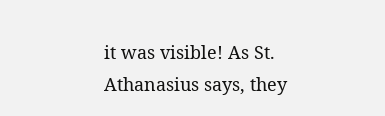it was visible! As St. Athanasius says, they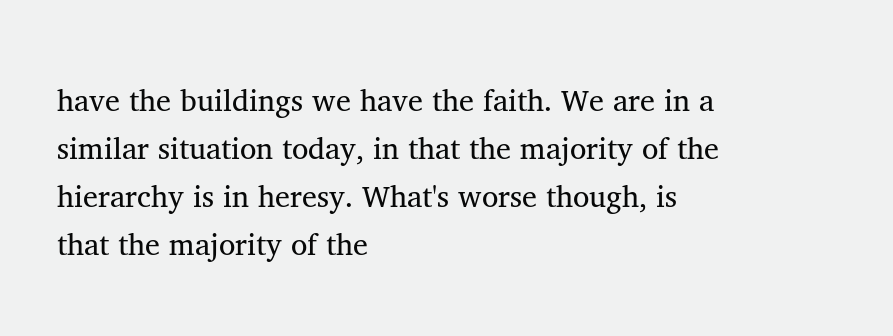have the buildings we have the faith. We are in a similar situation today, in that the majority of the hierarchy is in heresy. What's worse though, is that the majority of the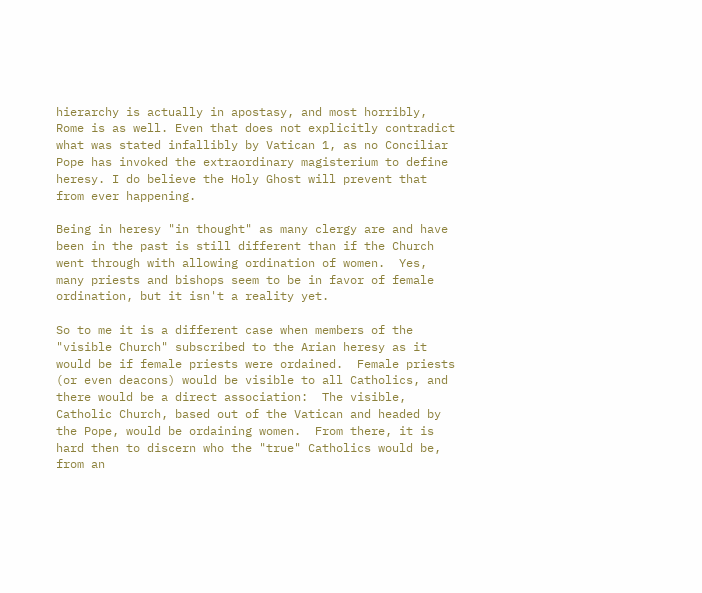hierarchy is actually in apostasy, and most horribly, Rome is as well. Even that does not explicitly contradict what was stated infallibly by Vatican 1, as no Conciliar Pope has invoked the extraordinary magisterium to define heresy. I do believe the Holy Ghost will prevent that from ever happening.

Being in heresy "in thought" as many clergy are and have been in the past is still different than if the Church went through with allowing ordination of women.  Yes, many priests and bishops seem to be in favor of female ordination, but it isn't a reality yet.

So to me it is a different case when members of the "visible Church" subscribed to the Arian heresy as it would be if female priests were ordained.  Female priests (or even deacons) would be visible to all Catholics, and there would be a direct association:  The visible, Catholic Church, based out of the Vatican and headed by the Pope, would be ordaining women.  From there, it is hard then to discern who the "true" Catholics would be, from an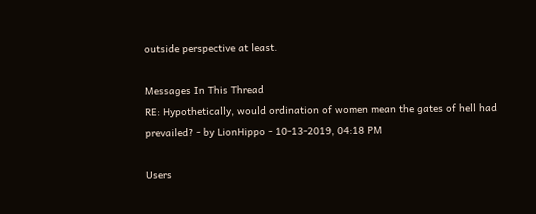outside perspective at least.

Messages In This Thread
RE: Hypothetically, would ordination of women mean the gates of hell had prevailed? - by LionHippo - 10-13-2019, 04:18 PM

Users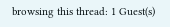browsing this thread: 1 Guest(s)